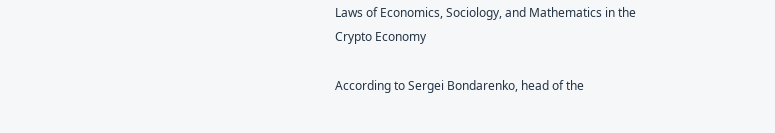Laws of Economics, Sociology, and Mathematics in the Crypto Economy

According to Sergei Bondarenko, head of the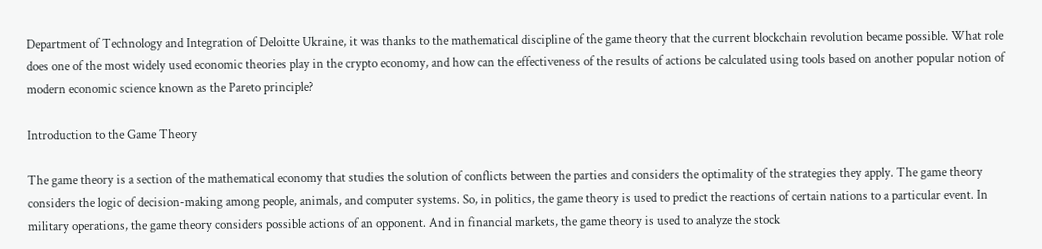Department of Technology and Integration of Deloitte Ukraine, it was thanks to the mathematical discipline of the game theory that the current blockchain revolution became possible. What role does one of the most widely used economic theories play in the crypto economy, and how can the effectiveness of the results of actions be calculated using tools based on another popular notion of modern economic science known as the Pareto principle?

Introduction to the Game Theory

The game theory is a section of the mathematical economy that studies the solution of conflicts between the parties and considers the optimality of the strategies they apply. The game theory considers the logic of decision-making among people, animals, and computer systems. So, in politics, the game theory is used to predict the reactions of certain nations to a particular event. In military operations, the game theory considers possible actions of an opponent. And in financial markets, the game theory is used to analyze the stock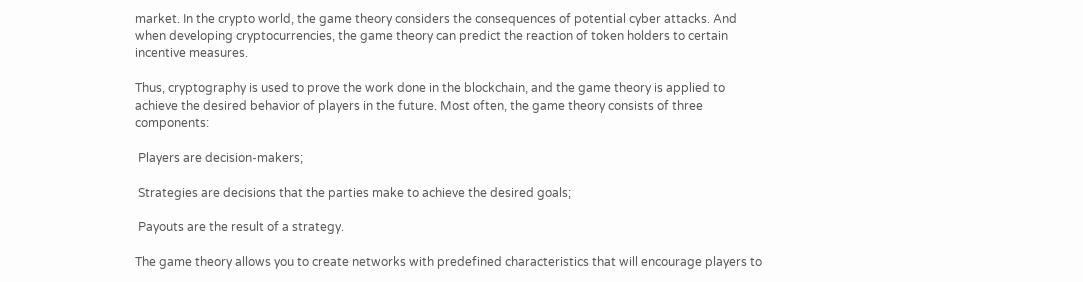market. In the crypto world, the game theory considers the consequences of potential cyber attacks. And when developing cryptocurrencies, the game theory can predict the reaction of token holders to certain incentive measures.

Thus, cryptography is used to prove the work done in the blockchain, and the game theory is applied to achieve the desired behavior of players in the future. Most often, the game theory consists of three components:

 Players are decision-makers;

 Strategies are decisions that the parties make to achieve the desired goals;

 Payouts are the result of a strategy.

The game theory allows you to create networks with predefined characteristics that will encourage players to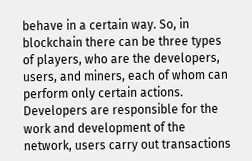behave in a certain way. So, in blockchain there can be three types of players, who are the developers, users, and miners, each of whom can perform only certain actions. Developers are responsible for the work and development of the network, users carry out transactions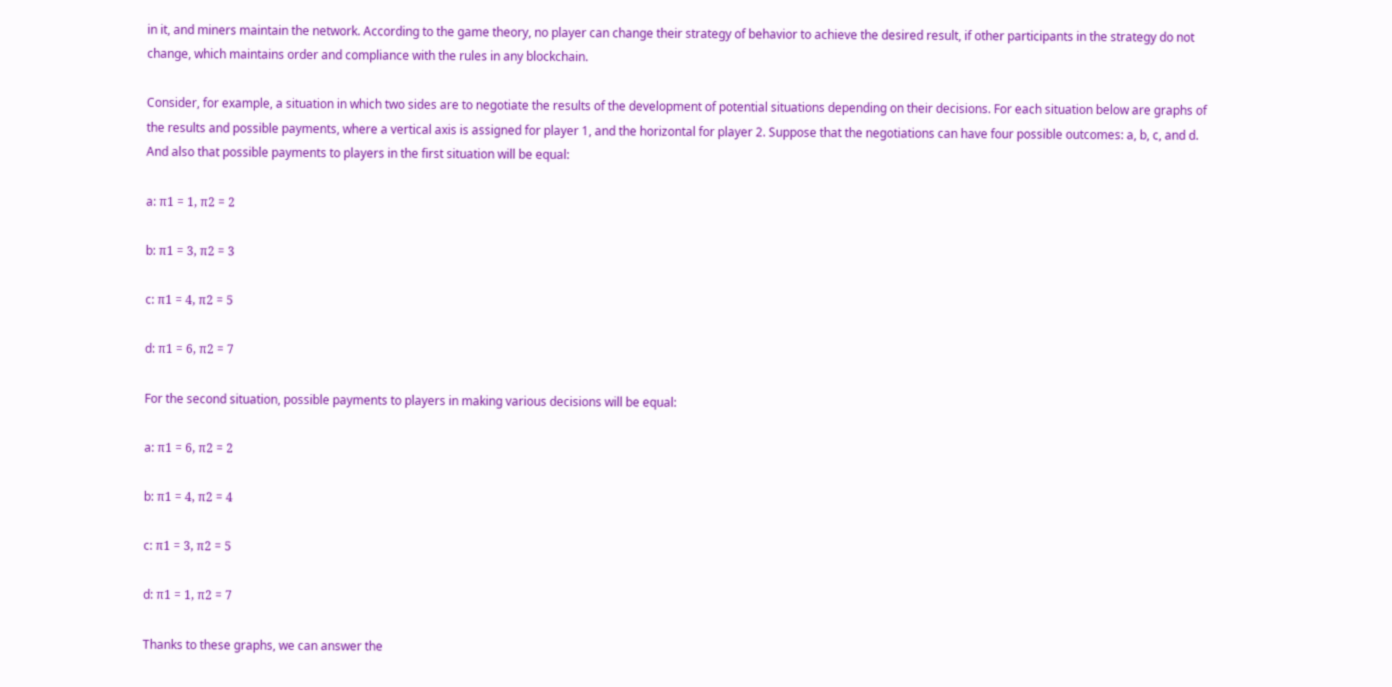in it, and miners maintain the network. According to the game theory, no player can change their strategy of behavior to achieve the desired result, if other participants in the strategy do not change, which maintains order and compliance with the rules in any blockchain.

Consider, for example, a situation in which two sides are to negotiate the results of the development of potential situations depending on their decisions. For each situation below are graphs of the results and possible payments, where a vertical axis is assigned for player 1, and the horizontal for player 2. Suppose that the negotiations can have four possible outcomes: a, b, c, and d. And also that possible payments to players in the first situation will be equal:

a: π1 = 1, π2 = 2

b: π1 = 3, π2 = 3

c: π1 = 4, π2 = 5

d: π1 = 6, π2 = 7

For the second situation, possible payments to players in making various decisions will be equal:

a: π1 = 6, π2 = 2

b: π1 = 4, π2 = 4

c: π1 = 3, π2 = 5

d: π1 = 1, π2 = 7

Thanks to these graphs, we can answer the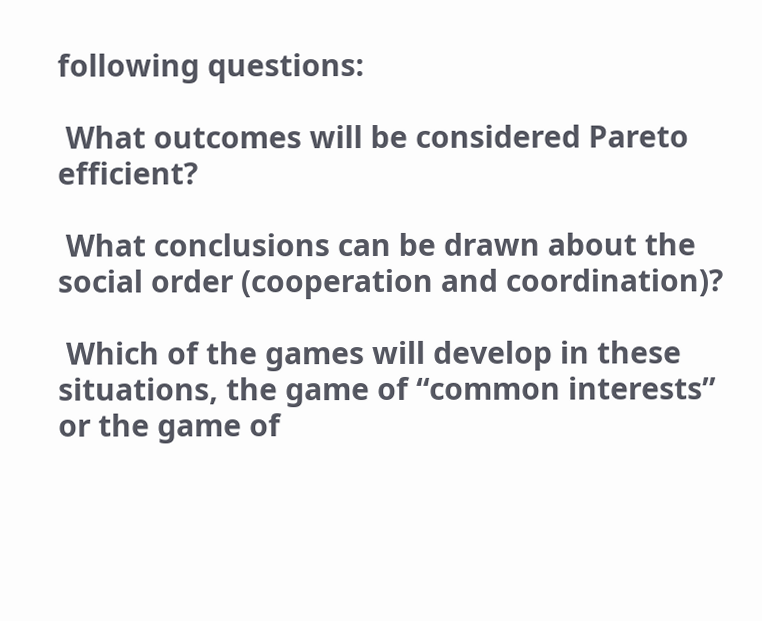following questions:

 What outcomes will be considered Pareto efficient?

 What conclusions can be drawn about the social order (cooperation and coordination)?

 Which of the games will develop in these situations, the game of “common interests” or the game of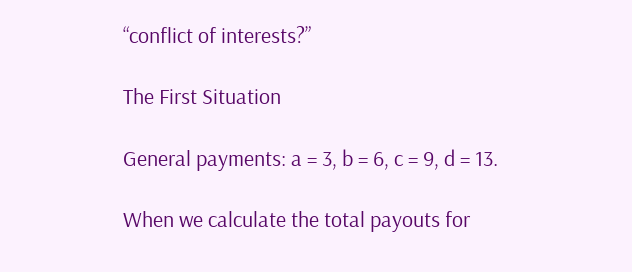“conflict of interests?”

The First Situation

General payments: a = 3, b = 6, c = 9, d = 13.

When we calculate the total payouts for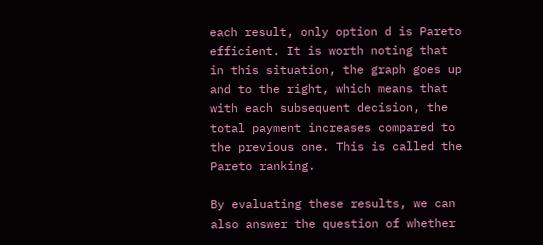each result, only option d is Pareto efficient. It is worth noting that in this situation, the graph goes up and to the right, which means that with each subsequent decision, the total payment increases compared to the previous one. This is called the Pareto ranking.

By evaluating these results, we can also answer the question of whether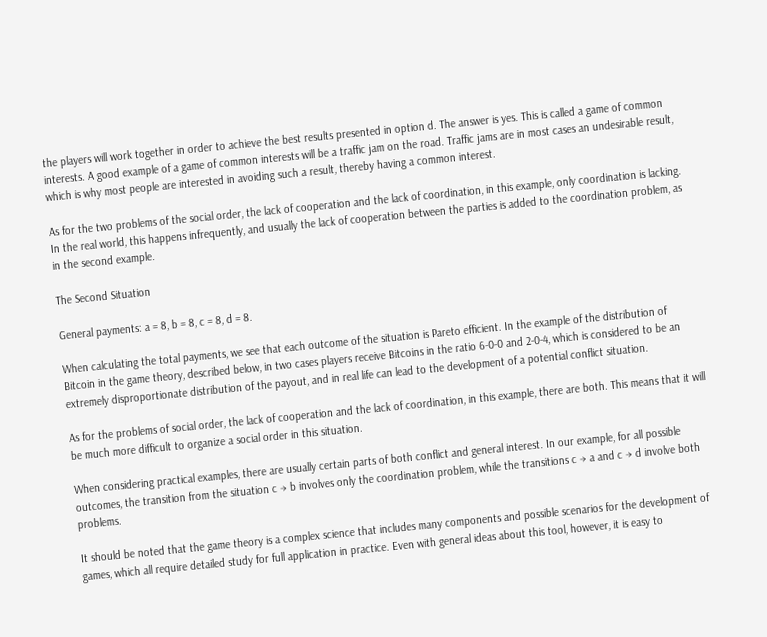the players will work together in order to achieve the best results presented in option d. The answer is yes. This is called a game of common interests. A good example of a game of common interests will be a traffic jam on the road. Traffic jams are in most cases an undesirable result, which is why most people are interested in avoiding such a result, thereby having a common interest.

As for the two problems of the social order, the lack of cooperation and the lack of coordination, in this example, only coordination is lacking. In the real world, this happens infrequently, and usually the lack of cooperation between the parties is added to the coordination problem, as in the second example.

The Second Situation

General payments: a = 8, b = 8, c = 8, d = 8.

When calculating the total payments, we see that each outcome of the situation is Pareto efficient. In the example of the distribution of Bitcoin in the game theory, described below, in two cases players receive Bitcoins in the ratio 6-0-0 and 2-0-4, which is considered to be an extremely disproportionate distribution of the payout, and in real life can lead to the development of a potential conflict situation.

As for the problems of social order, the lack of cooperation and the lack of coordination, in this example, there are both. This means that it will be much more difficult to organize a social order in this situation.

When considering practical examples, there are usually certain parts of both conflict and general interest. In our example, for all possible outcomes, the transition from the situation c → b involves only the coordination problem, while the transitions c → a and c → d involve both problems.

It should be noted that the game theory is a complex science that includes many components and possible scenarios for the development of games, which all require detailed study for full application in practice. Even with general ideas about this tool, however, it is easy to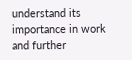understand its importance in work and further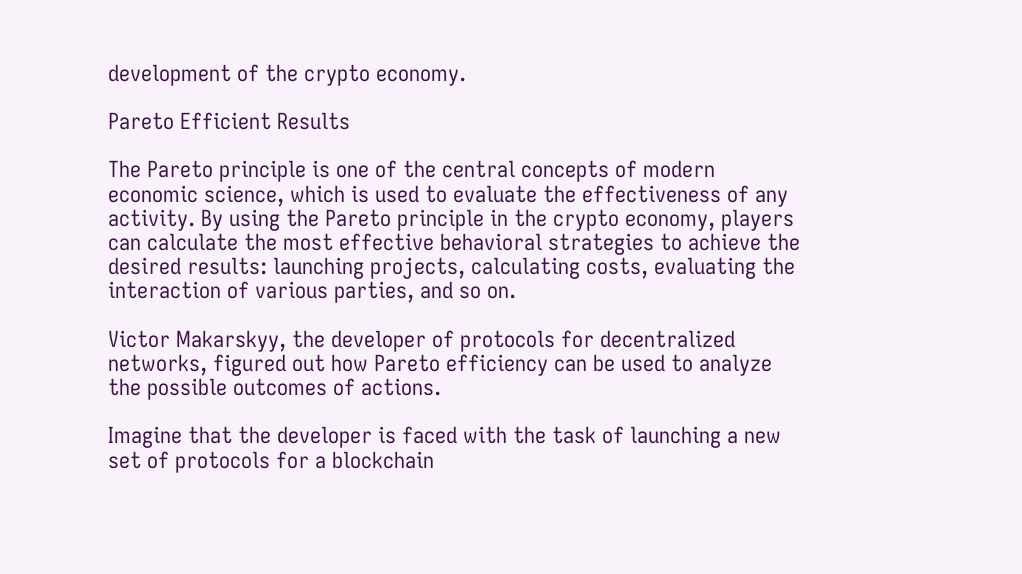development of the crypto economy.

Pareto Efficient Results

The Pareto principle is one of the central concepts of modern economic science, which is used to evaluate the effectiveness of any activity. By using the Pareto principle in the crypto economy, players can calculate the most effective behavioral strategies to achieve the desired results: launching projects, calculating costs, evaluating the interaction of various parties, and so on.

Victor Makarskyy, the developer of protocols for decentralized networks, figured out how Pareto efficiency can be used to analyze the possible outcomes of actions.

Imagine that the developer is faced with the task of launching a new set of protocols for a blockchain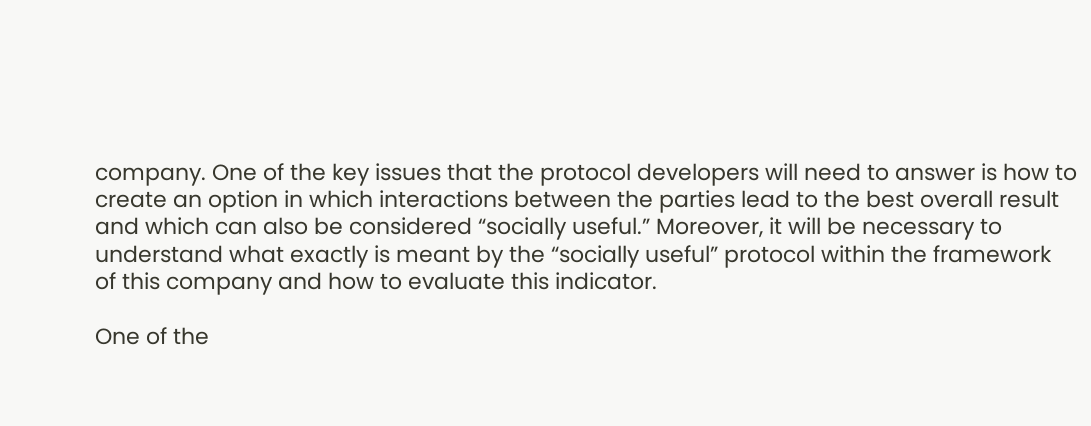company. One of the key issues that the protocol developers will need to answer is how to create an option in which interactions between the parties lead to the best overall result and which can also be considered “socially useful.” Moreover, it will be necessary to understand what exactly is meant by the “socially useful” protocol within the framework of this company and how to evaluate this indicator.

One of the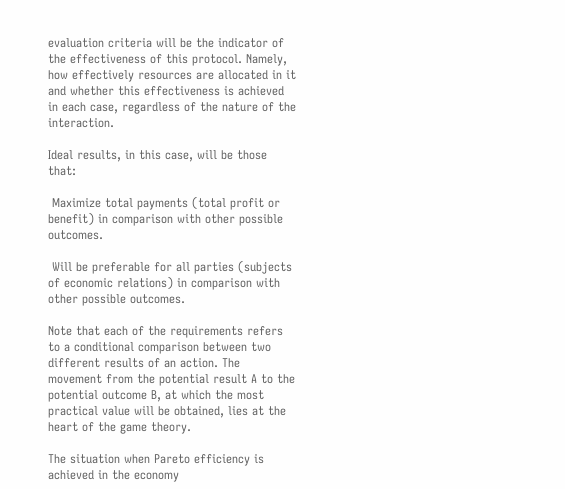evaluation criteria will be the indicator of the effectiveness of this protocol. Namely, how effectively resources are allocated in it and whether this effectiveness is achieved in each case, regardless of the nature of the interaction.

Ideal results, in this case, will be those that:

 Maximize total payments (total profit or benefit) in comparison with other possible outcomes.

 Will be preferable for all parties (subjects of economic relations) in comparison with other possible outcomes.

Note that each of the requirements refers to a conditional comparison between two different results of an action. The movement from the potential result A to the potential outcome B, at which the most practical value will be obtained, lies at the heart of the game theory.

The situation when Pareto efficiency is achieved in the economy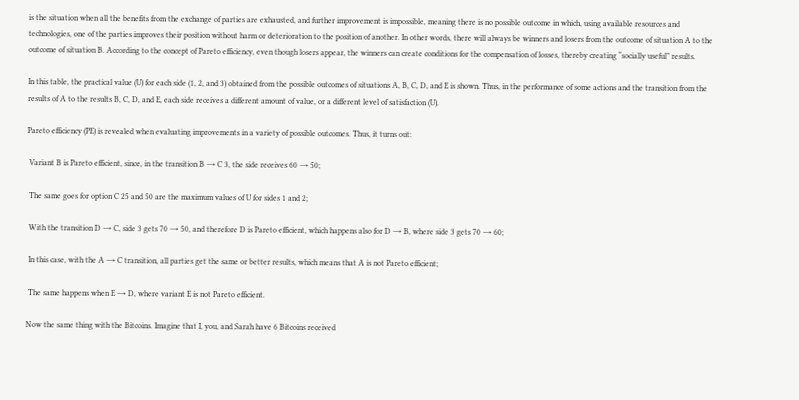is the situation when all the benefits from the exchange of parties are exhausted, and further improvement is impossible, meaning there is no possible outcome in which, using available resources and technologies, one of the parties improves their position without harm or deterioration to the position of another. In other words, there will always be winners and losers from the outcome of situation A to the outcome of situation B. According to the concept of Pareto efficiency, even though losers appear, the winners can create conditions for the compensation of losses, thereby creating “socially useful” results.

In this table, the practical value (U) for each side (1, 2, and 3) obtained from the possible outcomes of situations A, B, C, D, and E is shown. Thus, in the performance of some actions and the transition from the results of A to the results B, C, D, and E, each side receives a different amount of value, or a different level of satisfaction (U).

Pareto efficiency (PE) is revealed when evaluating improvements in a variety of possible outcomes. Thus, it turns out:

 Variant B is Pareto efficient, since, in the transition B → C 3, the side receives 60 → 50;

 The same goes for option C 25 and 50 are the maximum values of U for sides 1 and 2;

 With the transition D → C, side 3 gets 70 → 50, and therefore D is Pareto efficient, which happens also for D → B, where side 3 gets 70 → 60;

 In this case, with the A → C transition, all parties get the same or better results, which means that A is not Pareto efficient;

 The same happens when E → D, where variant E is not Pareto efficient.

Now the same thing with the Bitcoins. Imagine that I, you, and Sarah have 6 Bitcoins received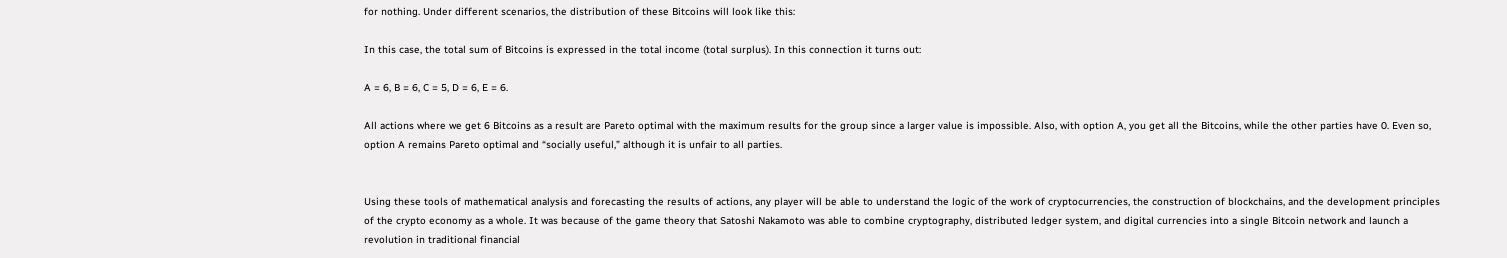for nothing. Under different scenarios, the distribution of these Bitcoins will look like this:

In this case, the total sum of Bitcoins is expressed in the total income (total surplus). In this connection it turns out:

A = 6, B = 6, C = 5, D = 6, E = 6.

All actions where we get 6 Bitcoins as a result are Pareto optimal with the maximum results for the group since a larger value is impossible. Also, with option A, you get all the Bitcoins, while the other parties have 0. Even so, option A remains Pareto optimal and “socially useful,” although it is unfair to all parties.


Using these tools of mathematical analysis and forecasting the results of actions, any player will be able to understand the logic of the work of cryptocurrencies, the construction of blockchains, and the development principles of the crypto economy as a whole. It was because of the game theory that Satoshi Nakamoto was able to combine cryptography, distributed ledger system, and digital currencies into a single Bitcoin network and launch a revolution in traditional financial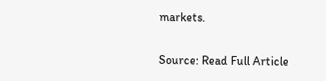markets.

Source: Read Full Article